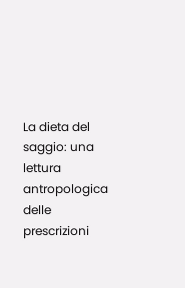La dieta del saggio: una lettura antropologica delle prescrizioni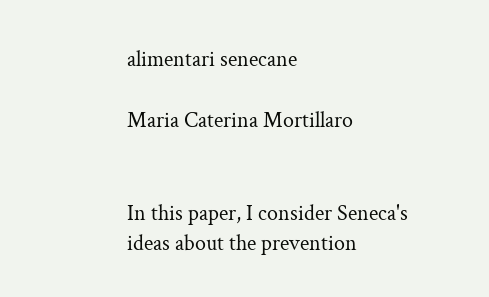alimentari senecane

Maria Caterina Mortillaro


In this paper, I consider Seneca's ideas about the prevention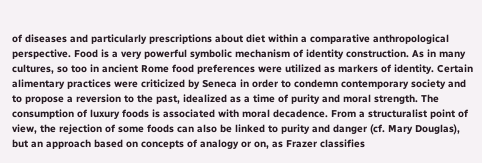of diseases and particularly prescriptions about diet within a comparative anthropological perspective. Food is a very powerful symbolic mechanism of identity construction. As in many cultures, so too in ancient Rome food preferences were utilized as markers of identity. Certain alimentary practices were criticized by Seneca in order to condemn contemporary society and to propose a reversion to the past, idealized as a time of purity and moral strength. The consumption of luxury foods is associated with moral decadence. From a structuralist point of view, the rejection of some foods can also be linked to purity and danger (cf. Mary Douglas), but an approach based on concepts of analogy or on, as Frazer classifies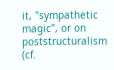it, "sympathetic magic", or on poststructuralism (cf.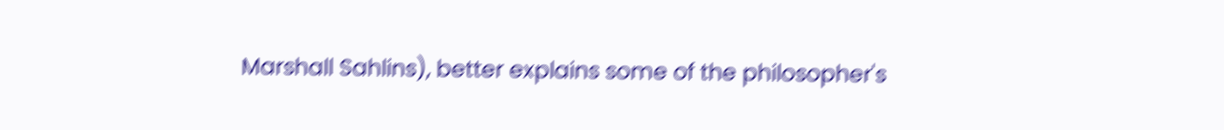Marshall Sahlins), better explains some of the philosopher's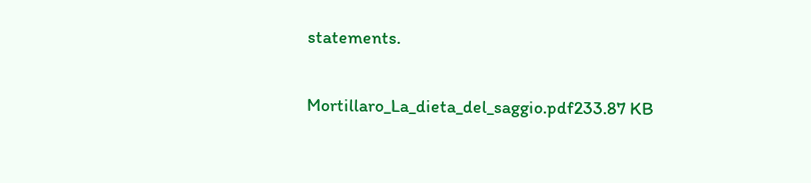statements.

Mortillaro_La_dieta_del_saggio.pdf233.87 KB